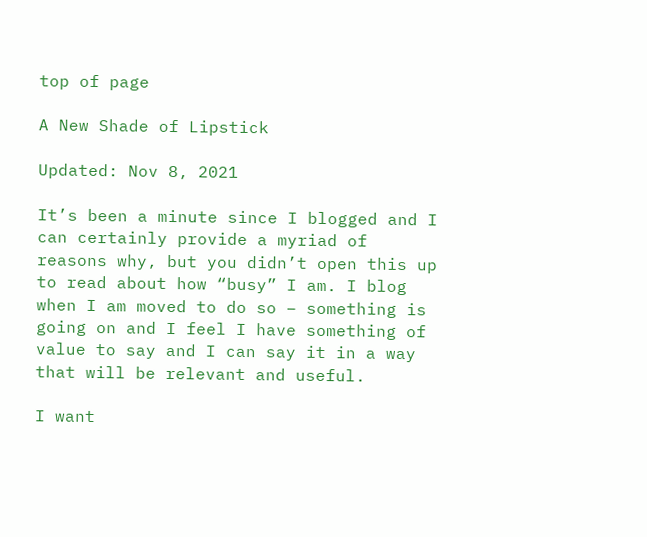top of page

A New Shade of Lipstick

Updated: Nov 8, 2021

It’s been a minute since I blogged and I can certainly provide a myriad of reasons why, but you didn’t open this up to read about how “busy” I am. I blog when I am moved to do so – something is going on and I feel I have something of value to say and I can say it in a way that will be relevant and useful.

I want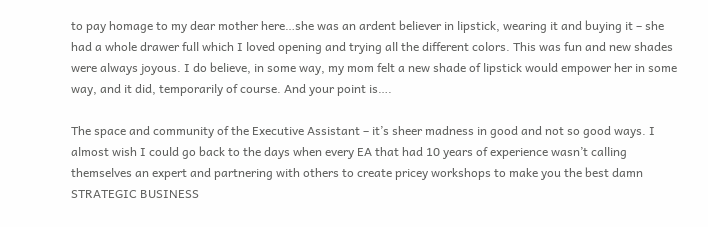to pay homage to my dear mother here…she was an ardent believer in lipstick, wearing it and buying it – she had a whole drawer full which I loved opening and trying all the different colors. This was fun and new shades were always joyous. I do believe, in some way, my mom felt a new shade of lipstick would empower her in some way, and it did, temporarily of course. And your point is….

The space and community of the Executive Assistant – it’s sheer madness in good and not so good ways. I almost wish I could go back to the days when every EA that had 10 years of experience wasn’t calling themselves an expert and partnering with others to create pricey workshops to make you the best damn STRATEGIC BUSINESS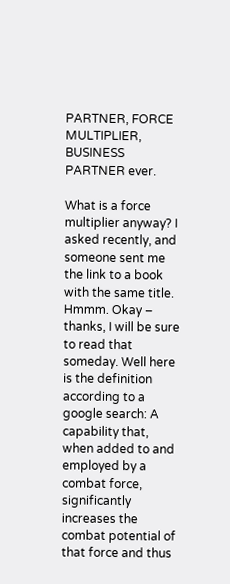PARTNER, FORCE MULTIPLIER, BUSINESS PARTNER ever.

What is a force multiplier anyway? I asked recently, and someone sent me the link to a book with the same title. Hmmm. Okay – thanks, I will be sure to read that someday. Well here is the definition according to a google search: A capability that, when added to and employed by a combat force, significantly increases the combat potential of that force and thus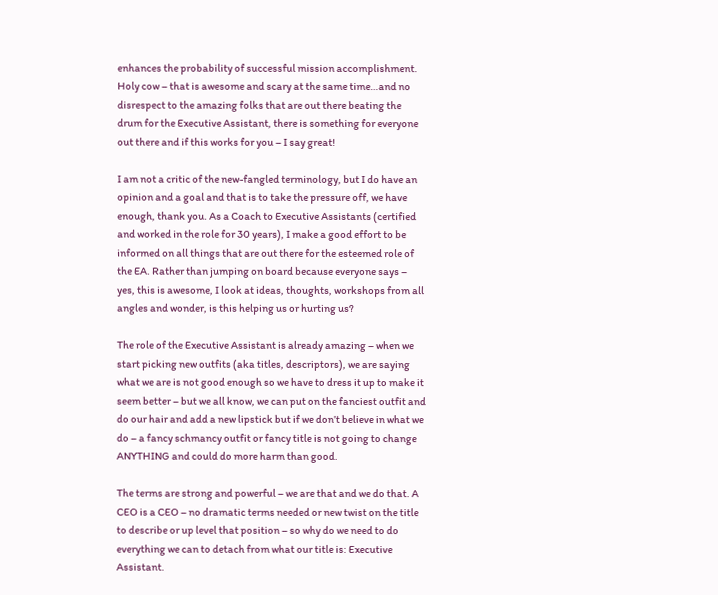enhances the probability of successful mission accomplishment. Holy cow – that is awesome and scary at the same time…and no disrespect to the amazing folks that are out there beating the drum for the Executive Assistant, there is something for everyone out there and if this works for you – I say great!

I am not a critic of the new-fangled terminology, but I do have an opinion and a goal and that is to take the pressure off, we have enough, thank you. As a Coach to Executive Assistants (certified and worked in the role for 30 years), I make a good effort to be informed on all things that are out there for the esteemed role of the EA. Rather than jumping on board because everyone says – yes, this is awesome, I look at ideas, thoughts, workshops from all angles and wonder, is this helping us or hurting us?

The role of the Executive Assistant is already amazing – when we start picking new outfits (aka titles, descriptors), we are saying what we are is not good enough so we have to dress it up to make it seem better – but we all know, we can put on the fanciest outfit and do our hair and add a new lipstick but if we don’t believe in what we do – a fancy schmancy outfit or fancy title is not going to change ANYTHING and could do more harm than good.

The terms are strong and powerful – we are that and we do that. A CEO is a CEO – no dramatic terms needed or new twist on the title to describe or up level that position – so why do we need to do everything we can to detach from what our title is: Executive Assistant.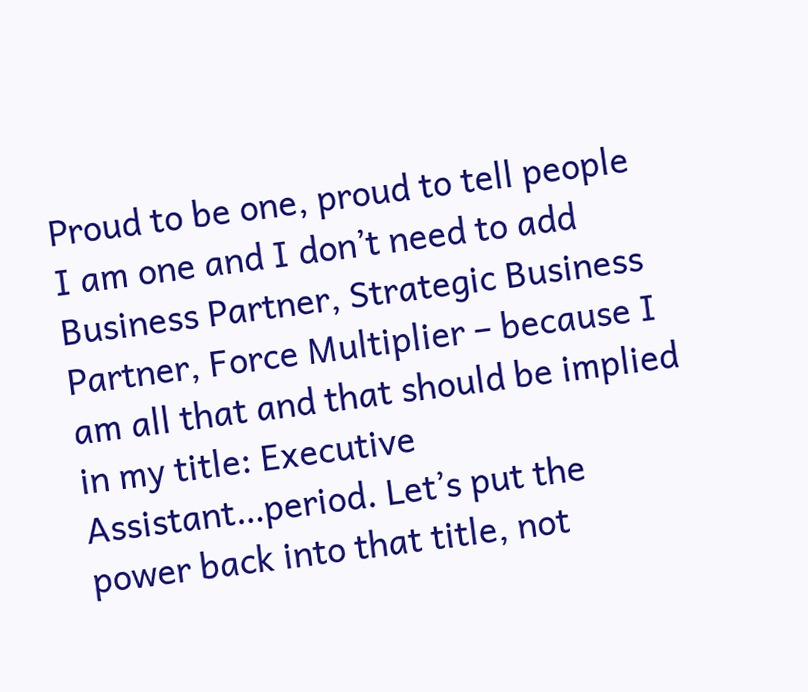Proud to be one, proud to tell people I am one and I don’t need to add Business Partner, Strategic Business Partner, Force Multiplier – because I am all that and that should be implied in my title: Executive Assistant…period. Let’s put the power back into that title, not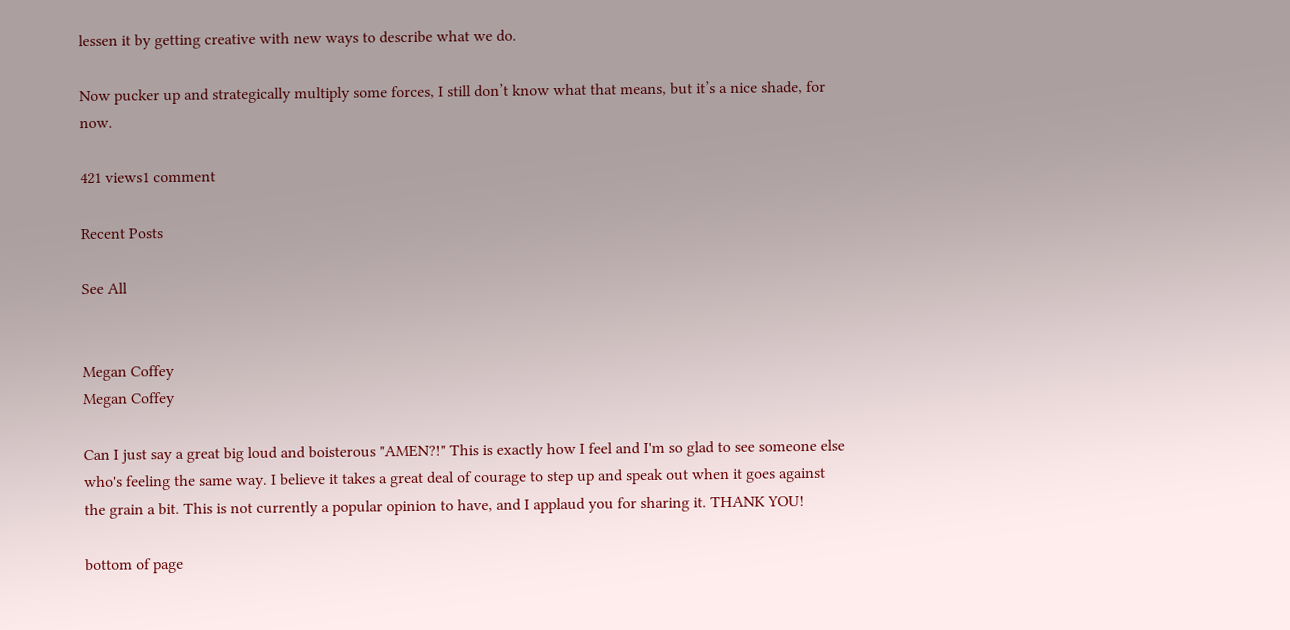lessen it by getting creative with new ways to describe what we do.

Now pucker up and strategically multiply some forces, I still don’t know what that means, but it’s a nice shade, for now.

421 views1 comment

Recent Posts

See All


Megan Coffey
Megan Coffey

Can I just say a great big loud and boisterous "AMEN?!" This is exactly how I feel and I'm so glad to see someone else who's feeling the same way. I believe it takes a great deal of courage to step up and speak out when it goes against the grain a bit. This is not currently a popular opinion to have, and I applaud you for sharing it. THANK YOU!

bottom of page